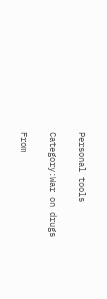Personal tools

Category:War on drugs

From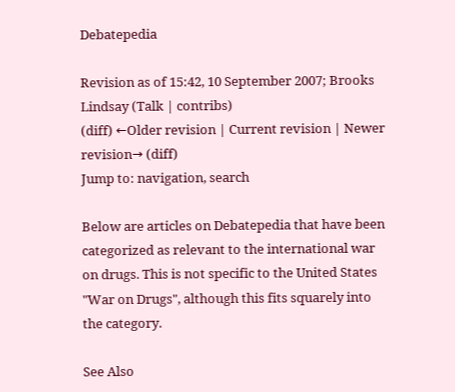Debatepedia

Revision as of 15:42, 10 September 2007; Brooks Lindsay (Talk | contribs)
(diff) ←Older revision | Current revision | Newer revision→ (diff)
Jump to: navigation, search

Below are articles on Debatepedia that have been categorized as relevant to the international war on drugs. This is not specific to the United States "War on Drugs", although this fits squarely into the category.

See Also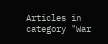Articles in category "War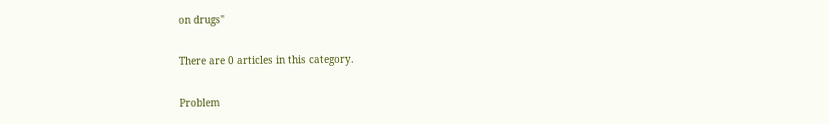on drugs"

There are 0 articles in this category.

Problem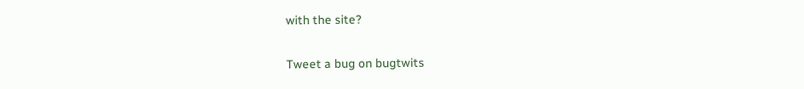with the site?

Tweet a bug on bugtwits